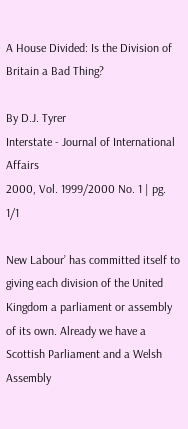A House Divided: Is the Division of Britain a Bad Thing?

By D.J. Tyrer
Interstate - Journal of International Affairs
2000, Vol. 1999/2000 No. 1 | pg. 1/1

New Labour’ has committed itself to giving each division of the United Kingdom a parliament or assembly of its own. Already we have a Scottish Parliament and a Welsh Assembly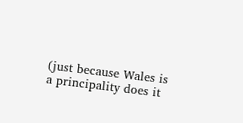(just because Wales is a principality does it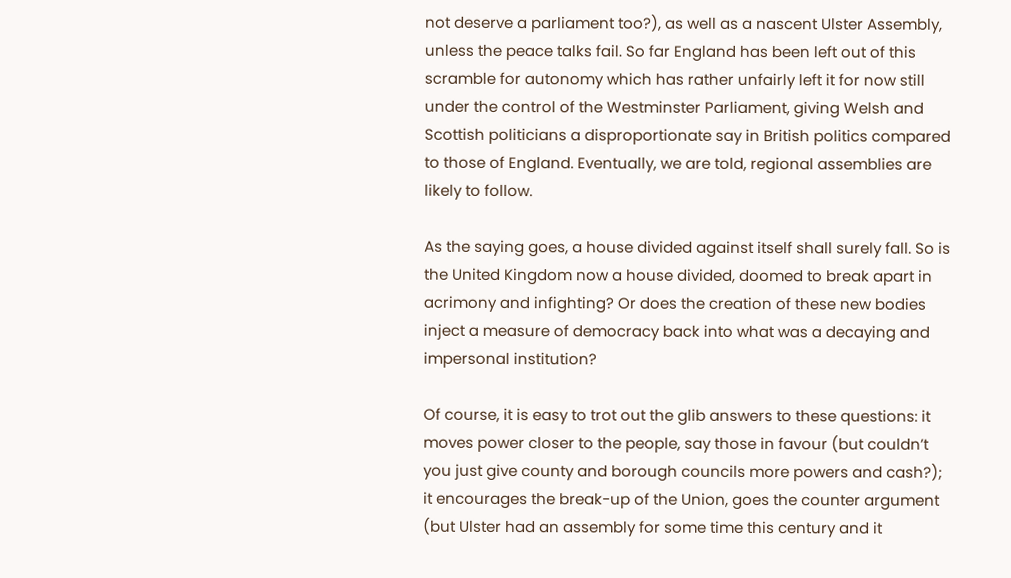not deserve a parliament too?), as well as a nascent Ulster Assembly, unless the peace talks fail. So far England has been left out of this scramble for autonomy which has rather unfairly left it for now still under the control of the Westminster Parliament, giving Welsh and Scottish politicians a disproportionate say in British politics compared to those of England. Eventually, we are told, regional assemblies are likely to follow.

As the saying goes, a house divided against itself shall surely fall. So is the United Kingdom now a house divided, doomed to break apart in acrimony and infighting? Or does the creation of these new bodies inject a measure of democracy back into what was a decaying and impersonal institution?

Of course, it is easy to trot out the glib answers to these questions: it moves power closer to the people, say those in favour (but couldn’t you just give county and borough councils more powers and cash?); it encourages the break-up of the Union, goes the counter argument (but Ulster had an assembly for some time this century and it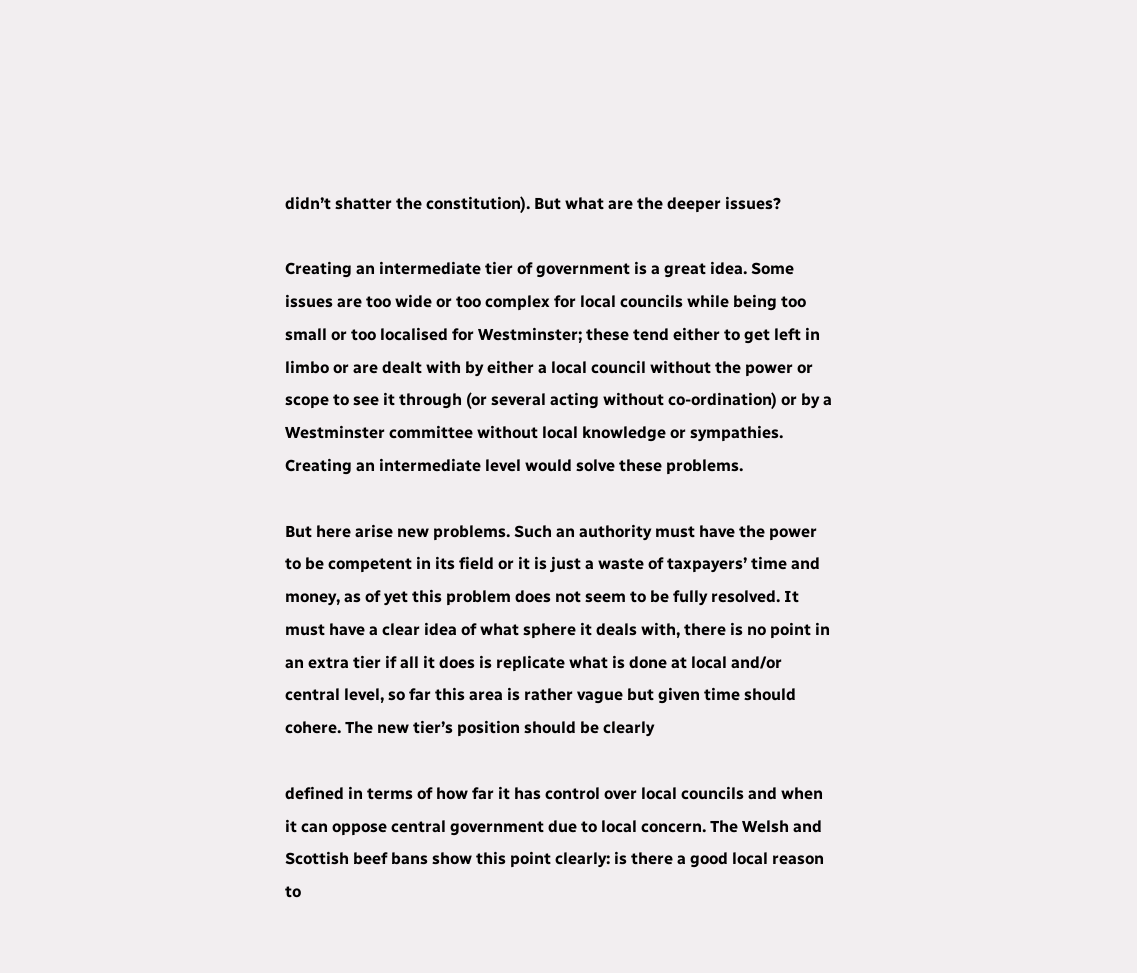didn’t shatter the constitution). But what are the deeper issues?

Creating an intermediate tier of government is a great idea. Some issues are too wide or too complex for local councils while being too small or too localised for Westminster; these tend either to get left in limbo or are dealt with by either a local council without the power or scope to see it through (or several acting without co-ordination) or by a Westminster committee without local knowledge or sympathies. Creating an intermediate level would solve these problems.

But here arise new problems. Such an authority must have the power to be competent in its field or it is just a waste of taxpayers’ time and money, as of yet this problem does not seem to be fully resolved. It must have a clear idea of what sphere it deals with, there is no point in an extra tier if all it does is replicate what is done at local and/or central level, so far this area is rather vague but given time should cohere. The new tier’s position should be clearly

defined in terms of how far it has control over local councils and when it can oppose central government due to local concern. The Welsh and Scottish beef bans show this point clearly: is there a good local reason to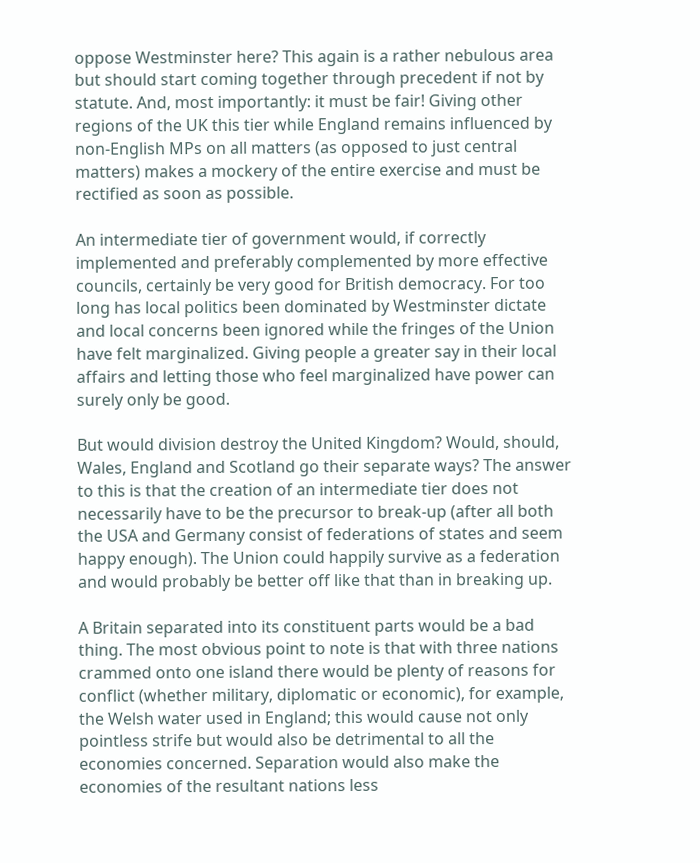oppose Westminster here? This again is a rather nebulous area but should start coming together through precedent if not by statute. And, most importantly: it must be fair! Giving other regions of the UK this tier while England remains influenced by non-English MPs on all matters (as opposed to just central matters) makes a mockery of the entire exercise and must be rectified as soon as possible.

An intermediate tier of government would, if correctly implemented and preferably complemented by more effective councils, certainly be very good for British democracy. For too long has local politics been dominated by Westminster dictate and local concerns been ignored while the fringes of the Union have felt marginalized. Giving people a greater say in their local affairs and letting those who feel marginalized have power can surely only be good.

But would division destroy the United Kingdom? Would, should, Wales, England and Scotland go their separate ways? The answer to this is that the creation of an intermediate tier does not necessarily have to be the precursor to break-up (after all both the USA and Germany consist of federations of states and seem happy enough). The Union could happily survive as a federation and would probably be better off like that than in breaking up.

A Britain separated into its constituent parts would be a bad thing. The most obvious point to note is that with three nations crammed onto one island there would be plenty of reasons for conflict (whether military, diplomatic or economic), for example, the Welsh water used in England; this would cause not only pointless strife but would also be detrimental to all the economies concerned. Separation would also make the economies of the resultant nations less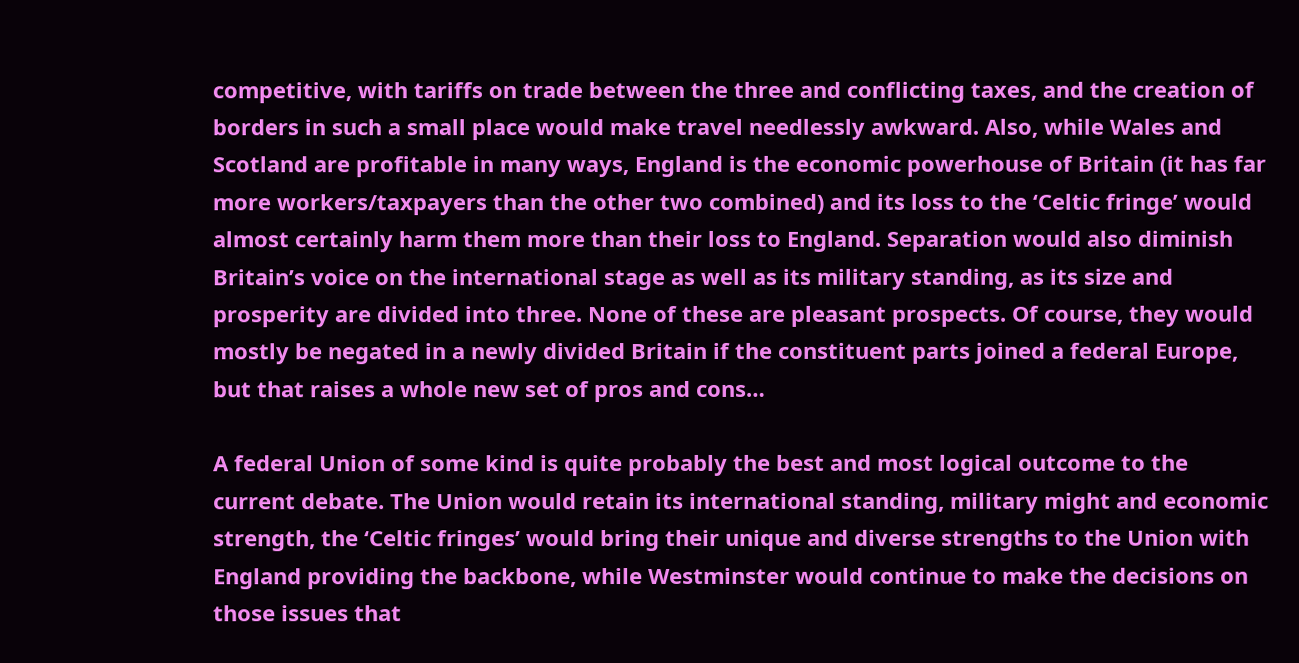competitive, with tariffs on trade between the three and conflicting taxes, and the creation of borders in such a small place would make travel needlessly awkward. Also, while Wales and Scotland are profitable in many ways, England is the economic powerhouse of Britain (it has far more workers/taxpayers than the other two combined) and its loss to the ‘Celtic fringe’ would almost certainly harm them more than their loss to England. Separation would also diminish Britain’s voice on the international stage as well as its military standing, as its size and prosperity are divided into three. None of these are pleasant prospects. Of course, they would mostly be negated in a newly divided Britain if the constituent parts joined a federal Europe, but that raises a whole new set of pros and cons…

A federal Union of some kind is quite probably the best and most logical outcome to the current debate. The Union would retain its international standing, military might and economic strength, the ‘Celtic fringes’ would bring their unique and diverse strengths to the Union with England providing the backbone, while Westminster would continue to make the decisions on those issues that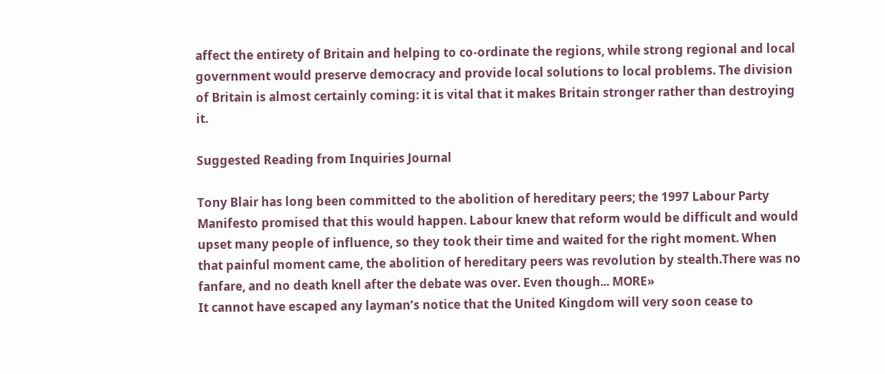affect the entirety of Britain and helping to co-ordinate the regions, while strong regional and local government would preserve democracy and provide local solutions to local problems. The division of Britain is almost certainly coming: it is vital that it makes Britain stronger rather than destroying it.

Suggested Reading from Inquiries Journal

Tony Blair has long been committed to the abolition of hereditary peers; the 1997 Labour Party Manifesto promised that this would happen. Labour knew that reform would be difficult and would upset many people of influence, so they took their time and waited for the right moment. When that painful moment came, the abolition of hereditary peers was revolution by stealth.There was no fanfare, and no death knell after the debate was over. Even though... MORE»
It cannot have escaped any layman’s notice that the United Kingdom will very soon cease to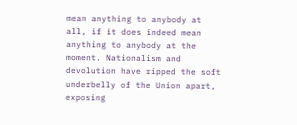mean anything to anybody at all, if it does indeed mean anything to anybody at the moment. Nationalism and devolution have ripped the soft underbelly of the Union apart, exposing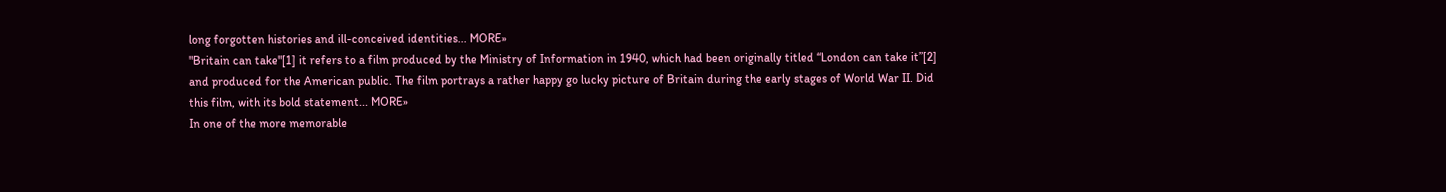long forgotten histories and ill-conceived identities... MORE»
"Britain can take"[1] it refers to a film produced by the Ministry of Information in 1940, which had been originally titled “London can take it”[2] and produced for the American public. The film portrays a rather happy go lucky picture of Britain during the early stages of World War II. Did this film, with its bold statement... MORE»
In one of the more memorable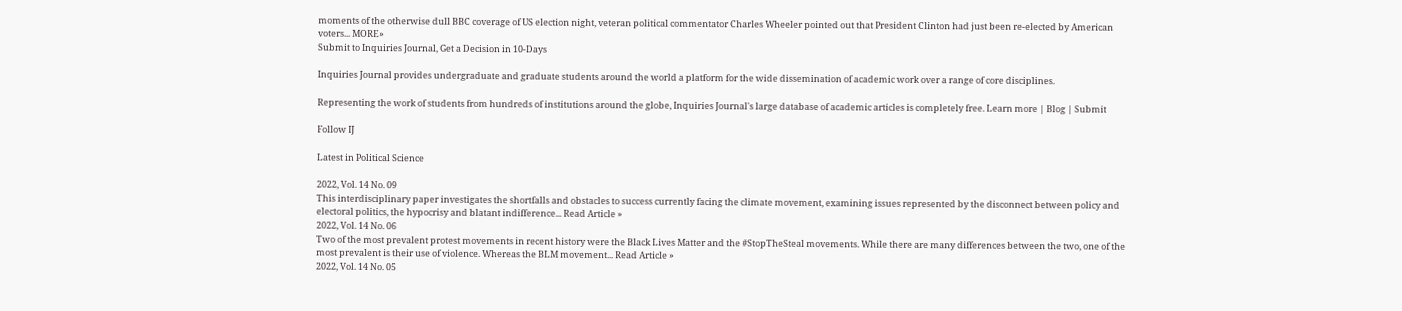moments of the otherwise dull BBC coverage of US election night, veteran political commentator Charles Wheeler pointed out that President Clinton had just been re-elected by American voters... MORE»
Submit to Inquiries Journal, Get a Decision in 10-Days

Inquiries Journal provides undergraduate and graduate students around the world a platform for the wide dissemination of academic work over a range of core disciplines.

Representing the work of students from hundreds of institutions around the globe, Inquiries Journal's large database of academic articles is completely free. Learn more | Blog | Submit

Follow IJ

Latest in Political Science

2022, Vol. 14 No. 09
This interdisciplinary paper investigates the shortfalls and obstacles to success currently facing the climate movement, examining issues represented by the disconnect between policy and electoral politics, the hypocrisy and blatant indifference... Read Article »
2022, Vol. 14 No. 06
Two of the most prevalent protest movements in recent history were the Black Lives Matter and the #StopTheSteal movements. While there are many differences between the two, one of the most prevalent is their use of violence. Whereas the BLM movement... Read Article »
2022, Vol. 14 No. 05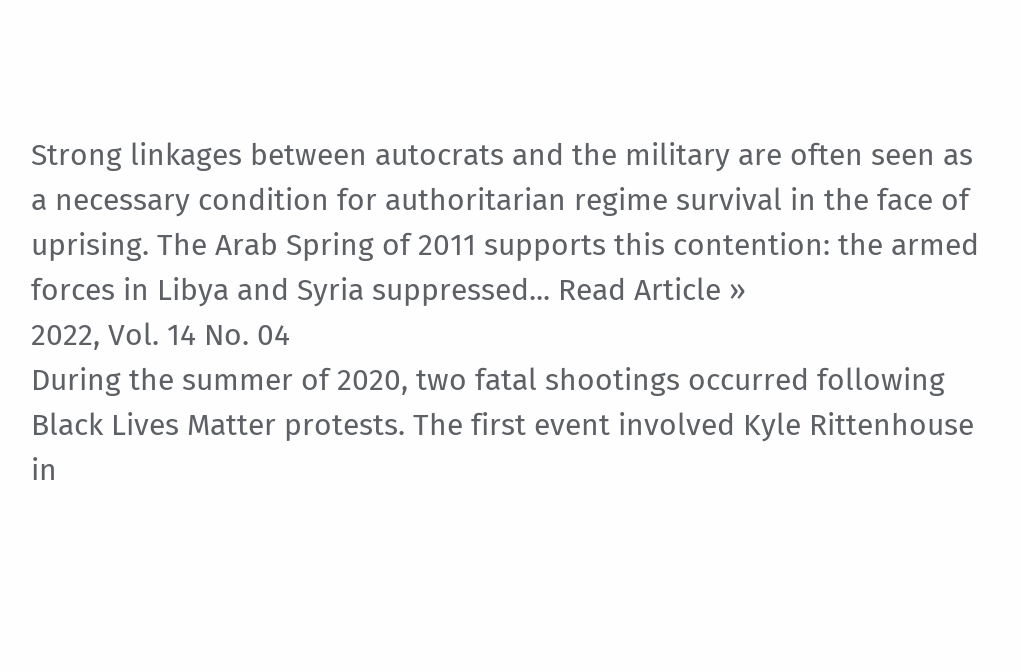Strong linkages between autocrats and the military are often seen as a necessary condition for authoritarian regime survival in the face of uprising. The Arab Spring of 2011 supports this contention: the armed forces in Libya and Syria suppressed... Read Article »
2022, Vol. 14 No. 04
During the summer of 2020, two fatal shootings occurred following Black Lives Matter protests. The first event involved Kyle Rittenhouse in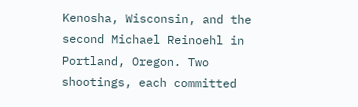Kenosha, Wisconsin, and the second Michael Reinoehl in Portland, Oregon. Two shootings, each committed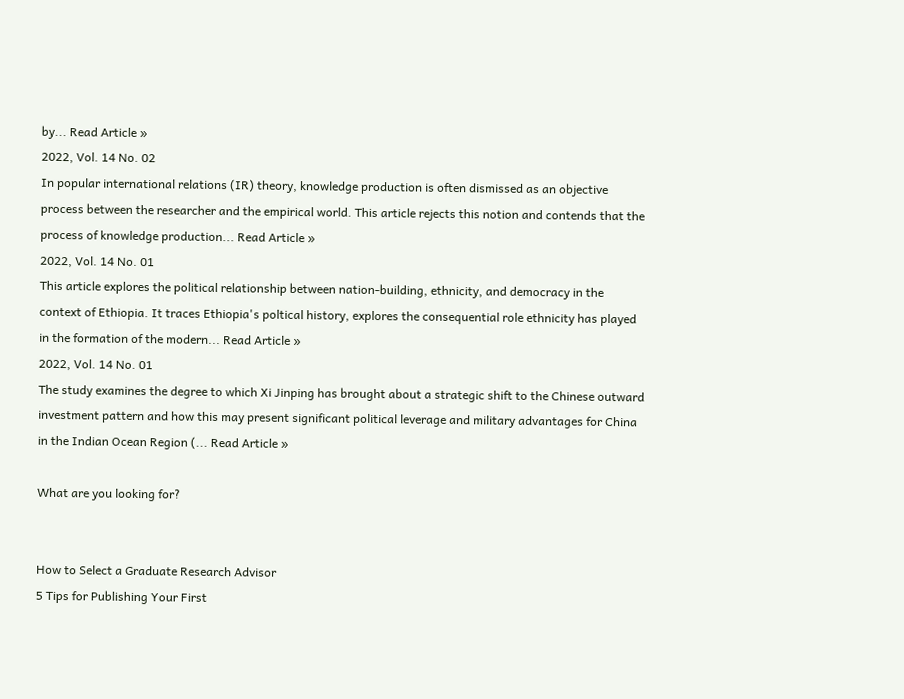by... Read Article »
2022, Vol. 14 No. 02
In popular international relations (IR) theory, knowledge production is often dismissed as an objective process between the researcher and the empirical world. This article rejects this notion and contends that the process of knowledge production... Read Article »
2022, Vol. 14 No. 01
This article explores the political relationship between nation-building, ethnicity, and democracy in the context of Ethiopia. It traces Ethiopia's poltical history, explores the consequential role ethnicity has played in the formation of the modern... Read Article »
2022, Vol. 14 No. 01
The study examines the degree to which Xi Jinping has brought about a strategic shift to the Chinese outward investment pattern and how this may present significant political leverage and military advantages for China in the Indian Ocean Region (... Read Article »

What are you looking for?


How to Select a Graduate Research Advisor
5 Tips for Publishing Your First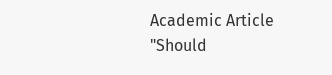Academic Article
"Should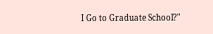I Go to Graduate School?"